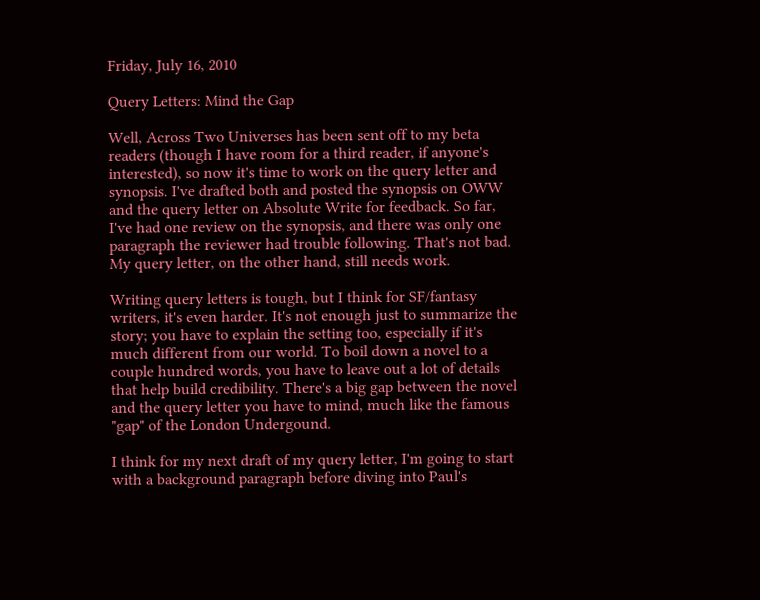Friday, July 16, 2010

Query Letters: Mind the Gap

Well, Across Two Universes has been sent off to my beta readers (though I have room for a third reader, if anyone's interested), so now it's time to work on the query letter and synopsis. I've drafted both and posted the synopsis on OWW and the query letter on Absolute Write for feedback. So far, I've had one review on the synopsis, and there was only one paragraph the reviewer had trouble following. That's not bad. My query letter, on the other hand, still needs work.

Writing query letters is tough, but I think for SF/fantasy writers, it's even harder. It's not enough just to summarize the story; you have to explain the setting too, especially if it's much different from our world. To boil down a novel to a couple hundred words, you have to leave out a lot of details that help build credibility. There's a big gap between the novel and the query letter you have to mind, much like the famous "gap" of the London Undergound.

I think for my next draft of my query letter, I'm going to start with a background paragraph before diving into Paul's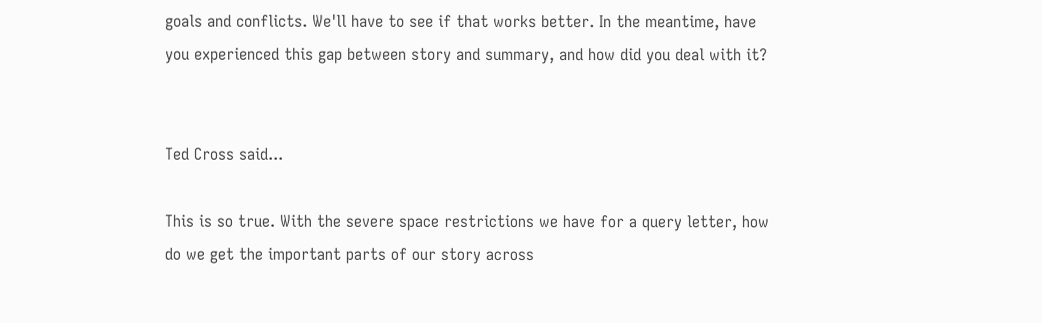goals and conflicts. We'll have to see if that works better. In the meantime, have you experienced this gap between story and summary, and how did you deal with it?


Ted Cross said...

This is so true. With the severe space restrictions we have for a query letter, how do we get the important parts of our story across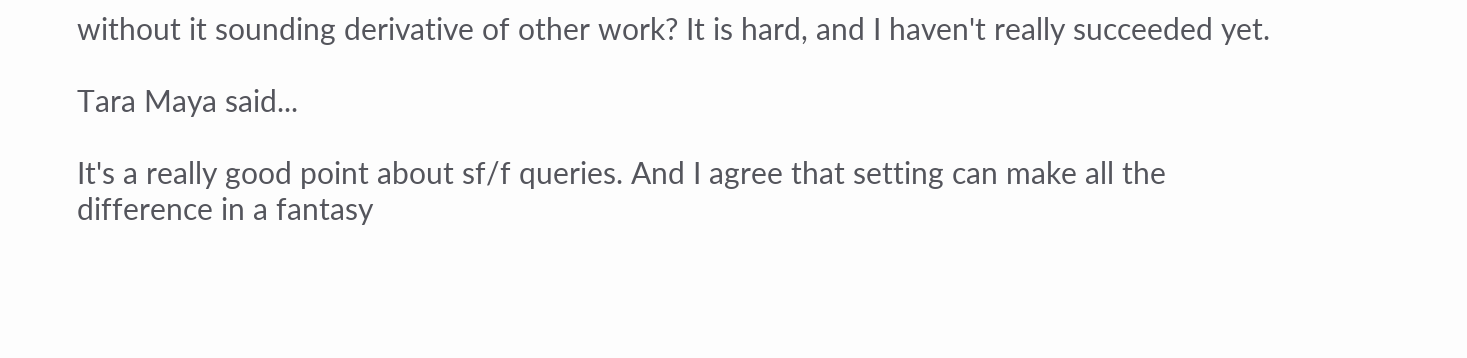without it sounding derivative of other work? It is hard, and I haven't really succeeded yet.

Tara Maya said...

It's a really good point about sf/f queries. And I agree that setting can make all the difference in a fantasy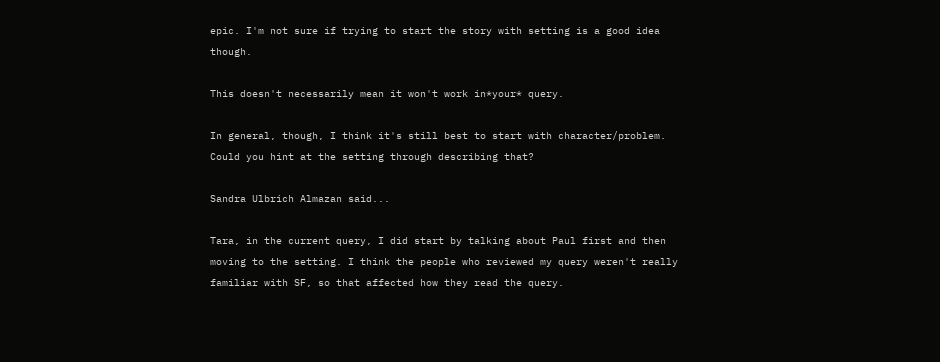epic. I'm not sure if trying to start the story with setting is a good idea though.

This doesn't necessarily mean it won't work in*your* query.

In general, though, I think it's still best to start with character/problem. Could you hint at the setting through describing that?

Sandra Ulbrich Almazan said...

Tara, in the current query, I did start by talking about Paul first and then moving to the setting. I think the people who reviewed my query weren't really familiar with SF, so that affected how they read the query.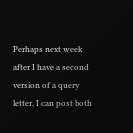Perhaps next week after I have a second version of a query letter, I can post both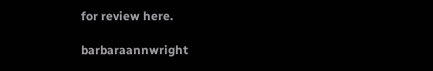for review here.

barbaraannwright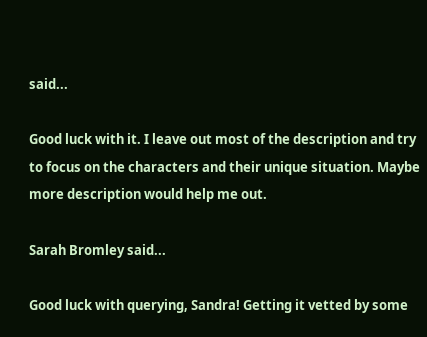said...

Good luck with it. I leave out most of the description and try to focus on the characters and their unique situation. Maybe more description would help me out.

Sarah Bromley said...

Good luck with querying, Sandra! Getting it vetted by some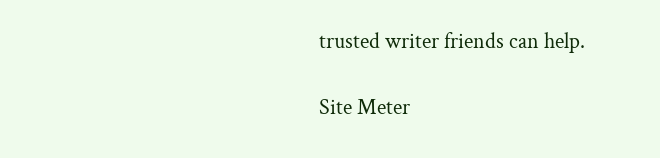trusted writer friends can help.

Site Meter